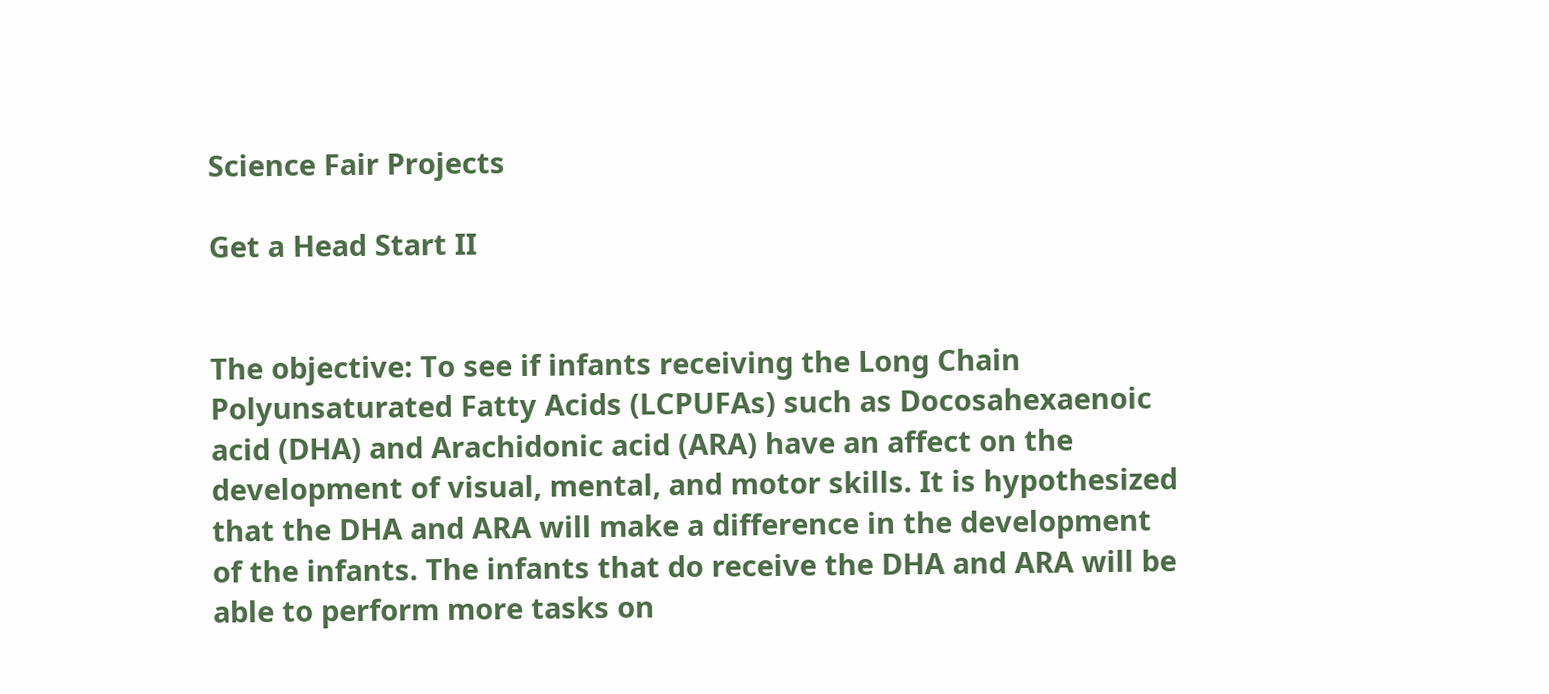Science Fair Projects

Get a Head Start II


The objective: To see if infants receiving the Long Chain Polyunsaturated Fatty Acids (LCPUFAs) such as Docosahexaenoic acid (DHA) and Arachidonic acid (ARA) have an affect on the development of visual, mental, and motor skills. It is hypothesized that the DHA and ARA will make a difference in the development of the infants. The infants that do receive the DHA and ARA will be able to perform more tasks on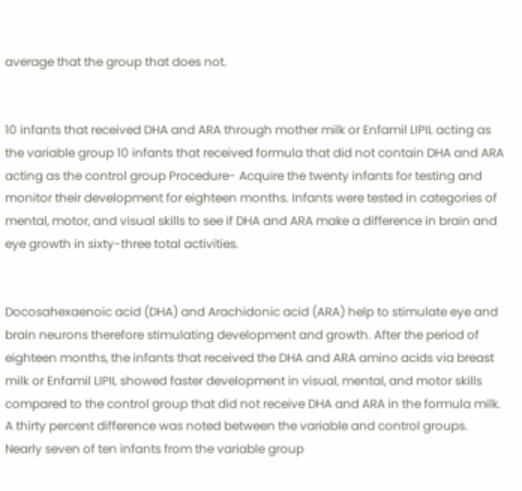average that the group that does not.


10 infants that received DHA and ARA through mother milk or Enfamil LIPIL acting as the variable group 10 infants that received formula that did not contain DHA and ARA acting as the control group Procedure- Acquire the twenty infants for testing and monitor their development for eighteen months. Infants were tested in categories of mental, motor, and visual skills to see if DHA and ARA make a difference in brain and eye growth in sixty-three total activities.


Docosahexaenoic acid (DHA) and Arachidonic acid (ARA) help to stimulate eye and brain neurons therefore stimulating development and growth. After the period of eighteen months, the infants that received the DHA and ARA amino acids via breast milk or Enfamil LIPIL showed faster development in visual, mental, and motor skills compared to the control group that did not receive DHA and ARA in the formula milk. A thirty percent difference was noted between the variable and control groups. Nearly seven of ten infants from the variable group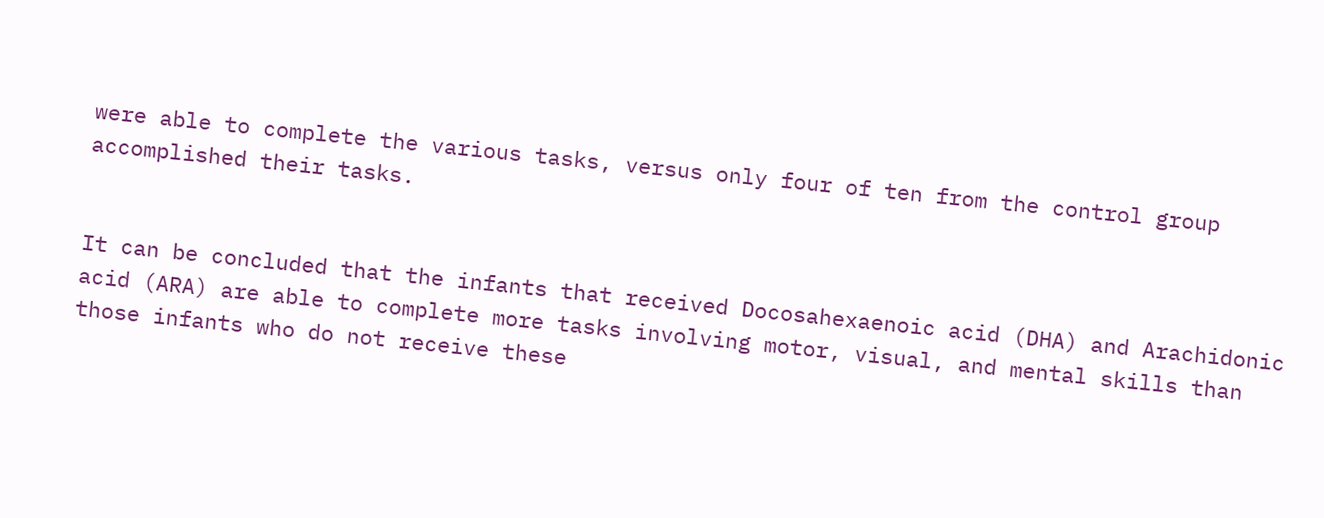were able to complete the various tasks, versus only four of ten from the control group accomplished their tasks.


It can be concluded that the infants that received Docosahexaenoic acid (DHA) and Arachidonic acid (ARA) are able to complete more tasks involving motor, visual, and mental skills than those infants who do not receive these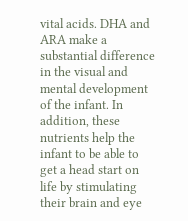vital acids. DHA and ARA make a substantial difference in the visual and mental development of the infant. In addition, these nutrients help the infant to be able to get a head start on life by stimulating their brain and eye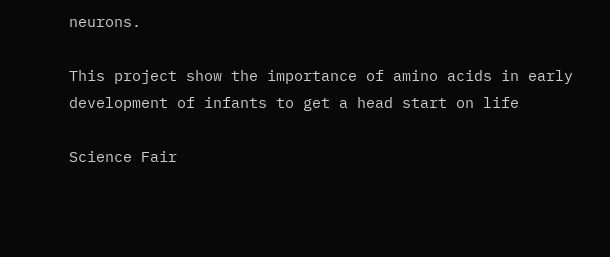neurons.

This project show the importance of amino acids in early development of infants to get a head start on life

Science Fair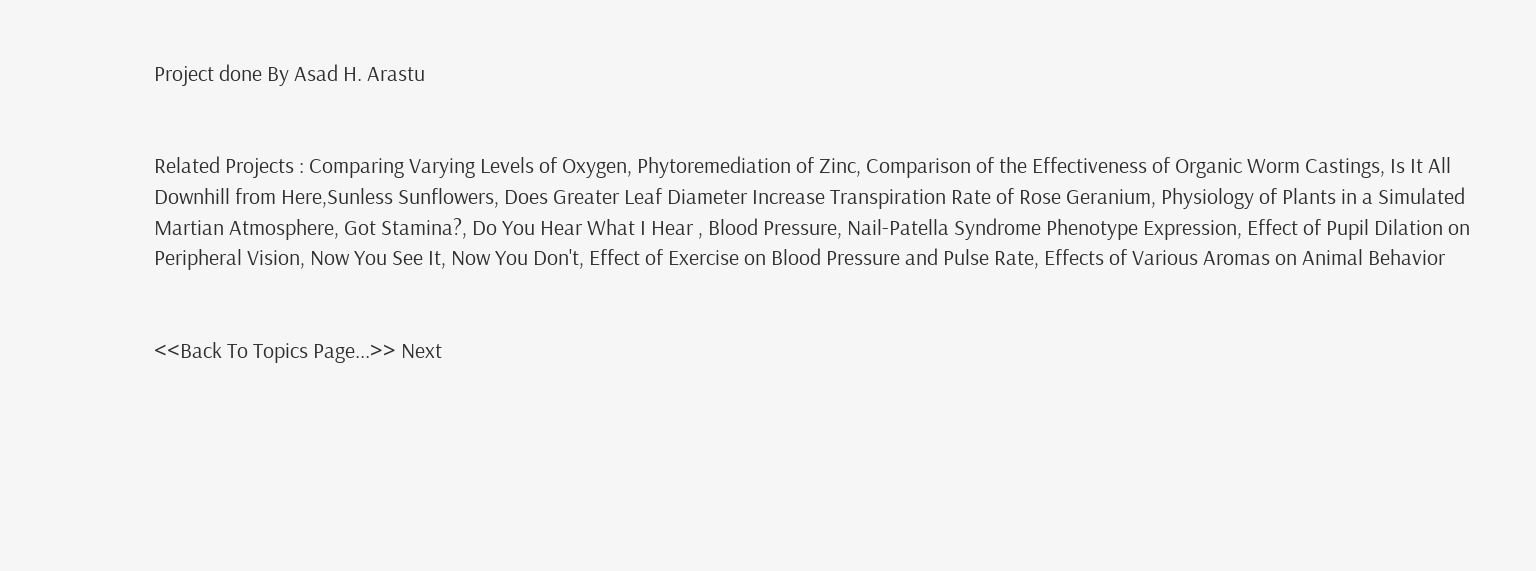Project done By Asad H. Arastu


Related Projects : Comparing Varying Levels of Oxygen, Phytoremediation of Zinc, Comparison of the Effectiveness of Organic Worm Castings, Is It All Downhill from Here,Sunless Sunflowers, Does Greater Leaf Diameter Increase Transpiration Rate of Rose Geranium, Physiology of Plants in a Simulated Martian Atmosphere, Got Stamina?, Do You Hear What I Hear , Blood Pressure, Nail-Patella Syndrome Phenotype Expression, Effect of Pupil Dilation on Peripheral Vision, Now You See It, Now You Don't, Effect of Exercise on Blood Pressure and Pulse Rate, Effects of Various Aromas on Animal Behavior


<<Back To Topics Page...>> Next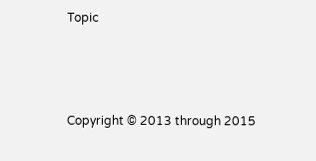Topic



Copyright © 2013 through 2015